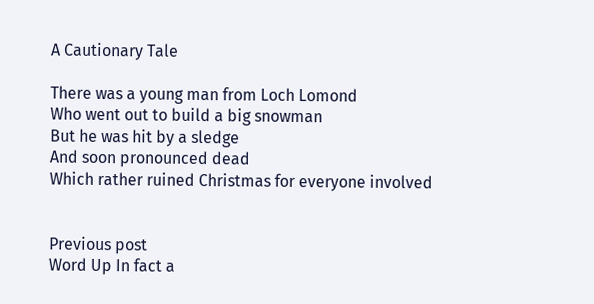A Cautionary Tale

There was a young man from Loch Lomond
Who went out to build a big snowman
But he was hit by a sledge
And soon pronounced dead
Which rather ruined Christmas for everyone involved


Previous post
Word Up In fact a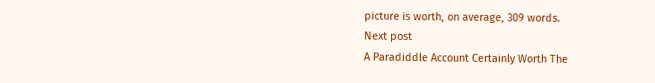picture is worth, on average, 309 words.
Next post
A Paradiddle Account Certainly Worth The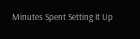Minutes Spent Setting It Up